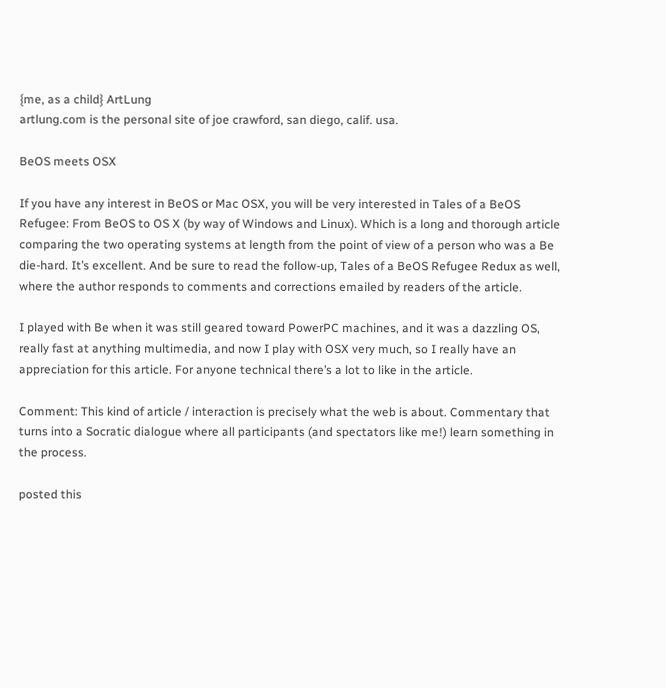{me, as a child} ArtLung
artlung.com is the personal site of joe crawford, san diego, calif. usa.

BeOS meets OSX

If you have any interest in BeOS or Mac OSX, you will be very interested in Tales of a BeOS Refugee: From BeOS to OS X (by way of Windows and Linux). Which is a long and thorough article comparing the two operating systems at length from the point of view of a person who was a Be die-hard. It’s excellent. And be sure to read the follow-up, Tales of a BeOS Refugee Redux as well, where the author responds to comments and corrections emailed by readers of the article.

I played with Be when it was still geared toward PowerPC machines, and it was a dazzling OS, really fast at anything multimedia, and now I play with OSX very much, so I really have an appreciation for this article. For anyone technical there’s a lot to like in the article.

Comment: This kind of article / interaction is precisely what the web is about. Commentary that turns into a Socratic dialogue where all participants (and spectators like me!) learn something in the process.

posted this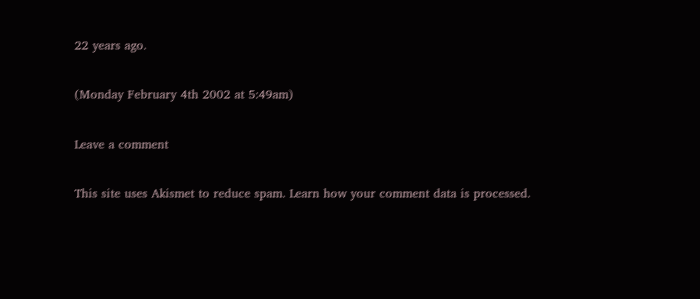22 years ago.

(Monday February 4th 2002 at 5:49am)

Leave a comment

This site uses Akismet to reduce spam. Learn how your comment data is processed.